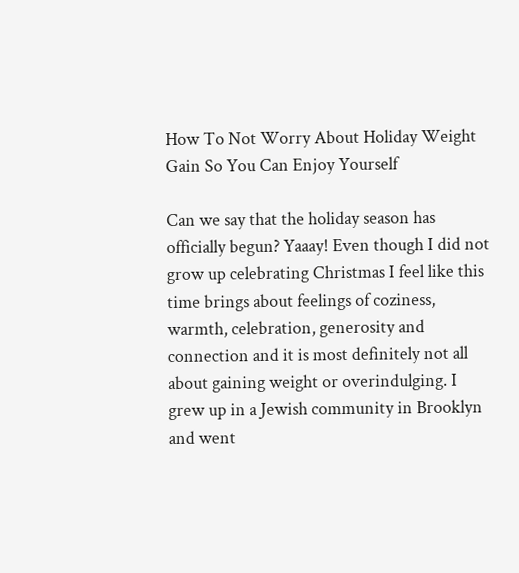How To Not Worry About Holiday Weight Gain So You Can Enjoy Yourself

Can we say that the holiday season has officially begun? Yaaay! Even though I did not grow up celebrating Christmas I feel like this time brings about feelings of coziness, warmth, celebration, generosity and connection and it is most definitely not all about gaining weight or overindulging. I grew up in a Jewish community in Brooklyn and went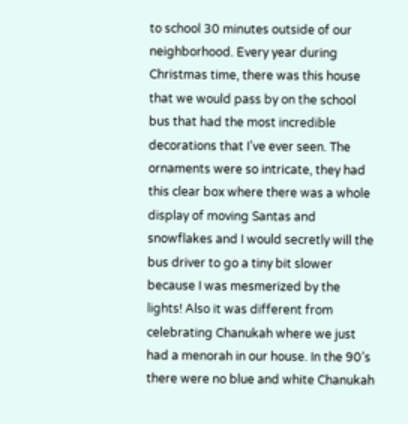to school 30 minutes outside of our neighborhood. Every year during Christmas time, there was this house that we would pass by on the school bus that had the most incredible decorations that I’ve ever seen. The ornaments were so intricate, they had this clear box where there was a whole display of moving Santas and snowflakes and I would secretly will the bus driver to go a tiny bit slower because I was mesmerized by the lights! Also it was different from celebrating Chanukah where we just had a menorah in our house. In the 90’s there were no blue and white Chanukah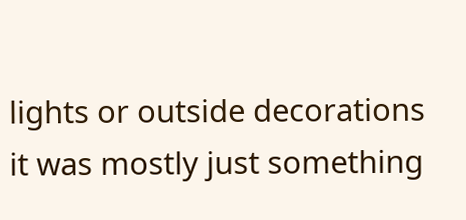lights or outside decorations it was mostly just something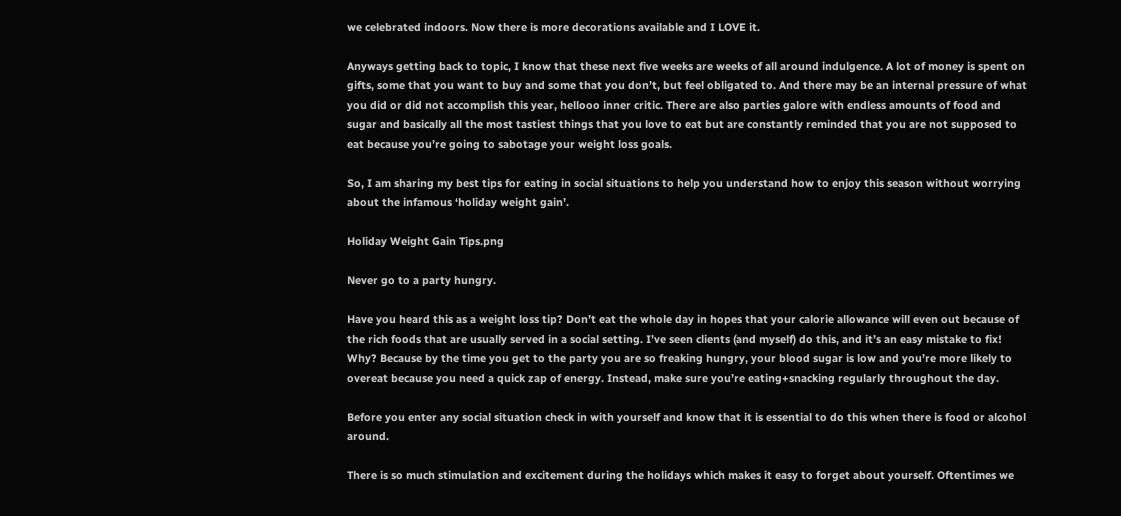we celebrated indoors. Now there is more decorations available and I LOVE it.

Anyways getting back to topic, I know that these next five weeks are weeks of all around indulgence. A lot of money is spent on gifts, some that you want to buy and some that you don’t, but feel obligated to. And there may be an internal pressure of what you did or did not accomplish this year, hellooo inner critic. There are also parties galore with endless amounts of food and sugar and basically all the most tastiest things that you love to eat but are constantly reminded that you are not supposed to eat because you’re going to sabotage your weight loss goals.

So, I am sharing my best tips for eating in social situations to help you understand how to enjoy this season without worrying about the infamous ‘holiday weight gain’.

Holiday Weight Gain Tips.png

Never go to a party hungry.

Have you heard this as a weight loss tip? Don’t eat the whole day in hopes that your calorie allowance will even out because of the rich foods that are usually served in a social setting. I’ve seen clients (and myself) do this, and it’s an easy mistake to fix! Why? Because by the time you get to the party you are so freaking hungry, your blood sugar is low and you’re more likely to overeat because you need a quick zap of energy. Instead, make sure you’re eating+snacking regularly throughout the day.

Before you enter any social situation check in with yourself and know that it is essential to do this when there is food or alcohol around.

There is so much stimulation and excitement during the holidays which makes it easy to forget about yourself. Oftentimes we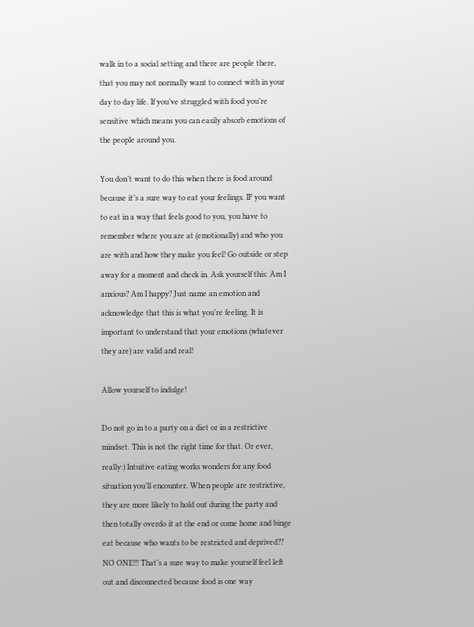walk in to a social setting and there are people there, that you may not normally want to connect with in your day to day life. If you’ve struggled with food you’re sensitive which means you can easily absorb emotions of the people around you.

You don’t want to do this when there is food around because it’s a sure way to eat your feelings. IF you want to eat in a way that feels good to you, you have to remember where you are at (emotionally) and who you are with and how they make you feel! Go outside or step away for a moment and check in. Ask yourself this: Am I anxious? Am I happy? Just name an emotion and acknowledge that this is what you’re feeling. It is important to understand that your emotions (whatever they are) are valid and real!

Allow yourself to indulge!

Do not go in to a party on a diet or in a restrictive mindset. This is not the right time for that. Or ever, really:) Intuitive eating works wonders for any food situation you’ll encounter. When people are restrictive, they are more likely to hold out during the party and then totally overdo it at the end or come home and binge eat because who wants to be restricted and deprived?? NO ONE!!! That’s a sure way to make yourself feel left out and disconnected because food is one way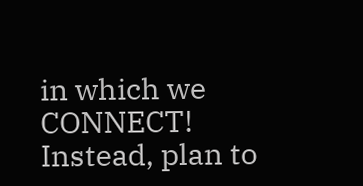in which we CONNECT! Instead, plan to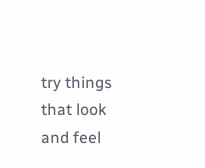try things that look and feel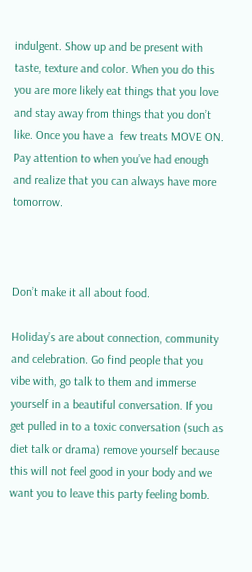indulgent. Show up and be present with taste, texture and color. When you do this you are more likely eat things that you love and stay away from things that you don’t like. Once you have a  few treats MOVE ON. Pay attention to when you’ve had enough and realize that you can always have more tomorrow.



Don’t make it all about food.

Holiday’s are about connection, community and celebration. Go find people that you vibe with, go talk to them and immerse yourself in a beautiful conversation. If you get pulled in to a toxic conversation (such as diet talk or drama) remove yourself because this will not feel good in your body and we want you to leave this party feeling bomb.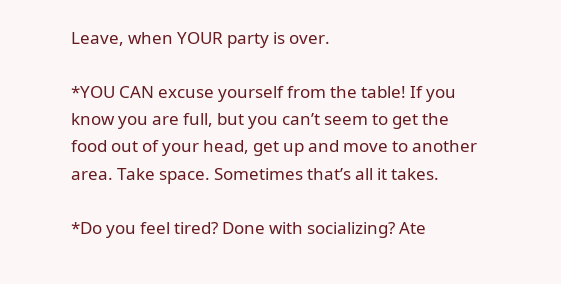Leave, when YOUR party is over.

*YOU CAN excuse yourself from the table! If you know you are full, but you can’t seem to get the food out of your head, get up and move to another area. Take space. Sometimes that’s all it takes.

*Do you feel tired? Done with socializing? Ate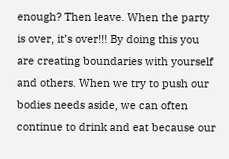enough? Then leave. When the party is over, it’s over!!! By doing this you are creating boundaries with yourself and others. When we try to push our bodies needs aside, we can often continue to drink and eat because our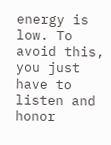energy is low. To avoid this, you just have to listen and honor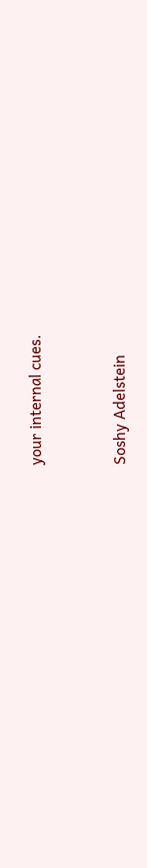your internal cues.



Soshy Adelstein